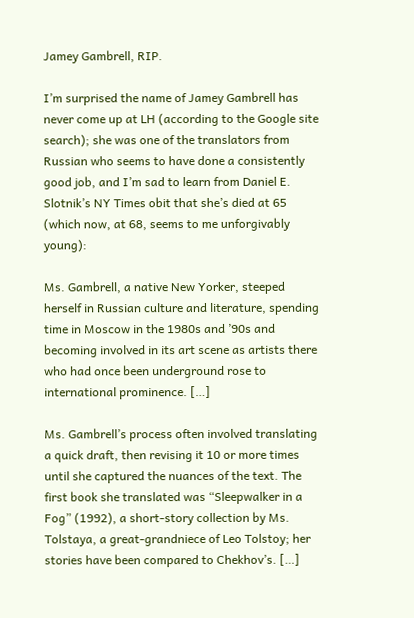Jamey Gambrell, RIP.

I’m surprised the name of Jamey Gambrell has never come up at LH (according to the Google site search); she was one of the translators from Russian who seems to have done a consistently good job, and I’m sad to learn from Daniel E. Slotnik’s NY Times obit that she’s died at 65 (which now, at 68, seems to me unforgivably young):

Ms. Gambrell, a native New Yorker, steeped herself in Russian culture and literature, spending time in Moscow in the 1980s and ’90s and becoming involved in its art scene as artists there who had once been underground rose to international prominence. […]

Ms. Gambrell’s process often involved translating a quick draft, then revising it 10 or more times until she captured the nuances of the text. The first book she translated was “Sleepwalker in a Fog” (1992), a short-story collection by Ms. Tolstaya, a great-grandniece of Leo Tolstoy; her stories have been compared to Chekhov’s. […]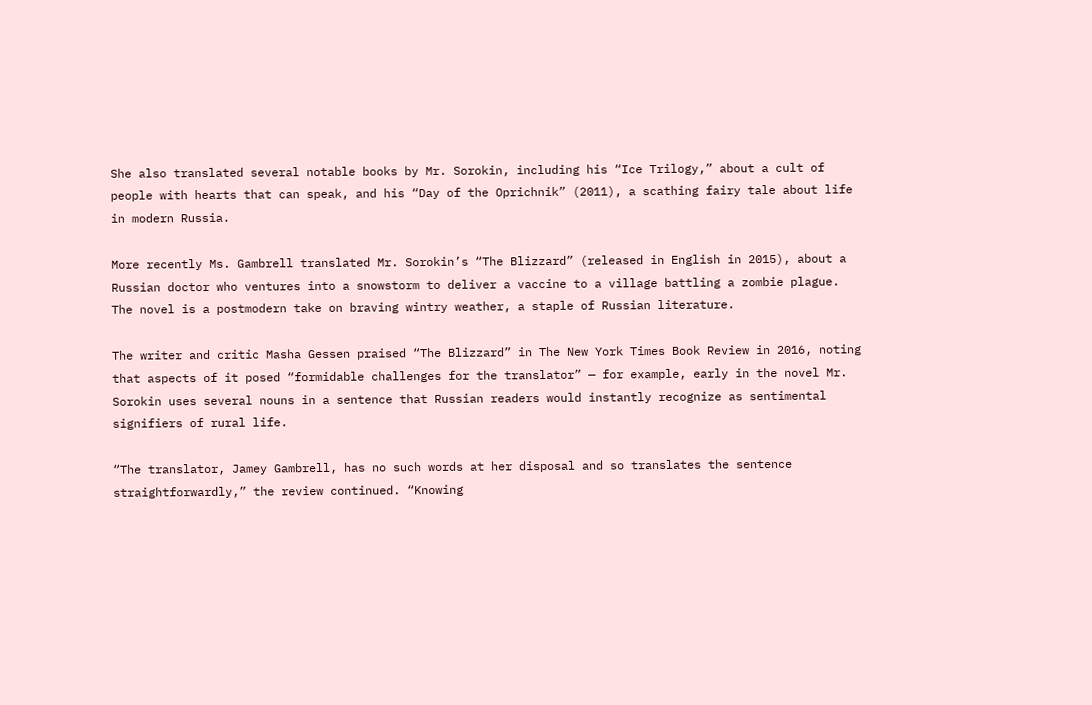She also translated several notable books by Mr. Sorokin, including his “Ice Trilogy,” about a cult of people with hearts that can speak, and his “Day of the Oprichnik” (2011), a scathing fairy tale about life in modern Russia.

More recently Ms. Gambrell translated Mr. Sorokin’s “The Blizzard” (released in English in 2015), about a Russian doctor who ventures into a snowstorm to deliver a vaccine to a village battling a zombie plague. The novel is a postmodern take on braving wintry weather, a staple of Russian literature.

The writer and critic Masha Gessen praised “The Blizzard” in The New York Times Book Review in 2016, noting that aspects of it posed “formidable challenges for the translator” — for example, early in the novel Mr. Sorokin uses several nouns in a sentence that Russian readers would instantly recognize as sentimental signifiers of rural life.

“The translator, Jamey Gambrell, has no such words at her disposal and so translates the sentence straightforwardly,” the review continued. “Knowing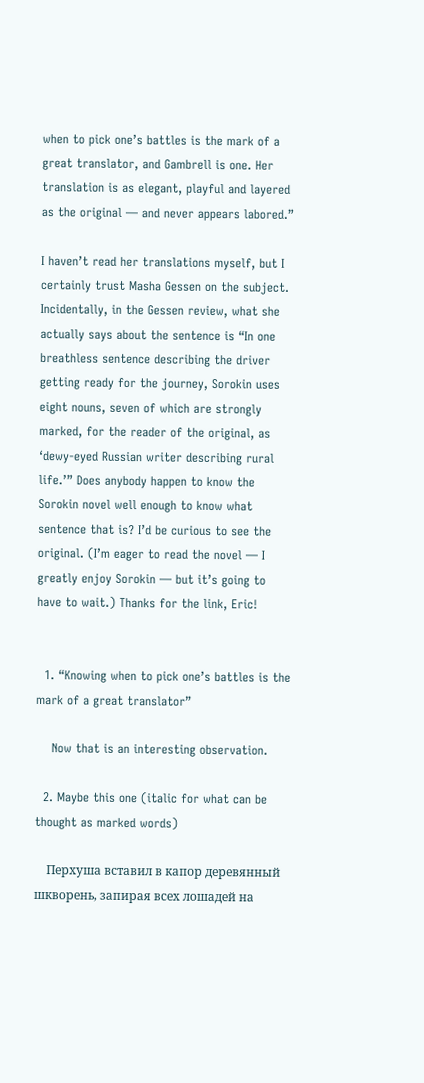when to pick one’s battles is the mark of a great translator, and Gambrell is one. Her translation is as elegant, playful and layered as the original — and never appears labored.”

I haven’t read her translations myself, but I certainly trust Masha Gessen on the subject. Incidentally, in the Gessen review, what she actually says about the sentence is “In one breathless sentence describing the driver getting ready for the journey, Sorokin uses eight nouns, seven of which are strongly marked, for the reader of the original, as ‘dewy-eyed Russian writer describing rural life.’” Does anybody happen to know the Sorokin novel well enough to know what sentence that is? I’d be curious to see the original. (I’m eager to read the novel — I greatly enjoy Sorokin — but it’s going to have to wait.) Thanks for the link, Eric!


  1. “Knowing when to pick one’s battles is the mark of a great translator”

    Now that is an interesting observation.

  2. Maybe this one (italic for what can be thought as marked words)

    Перхуша вставил в капор деревянный шкворень, запирая всех лошадей на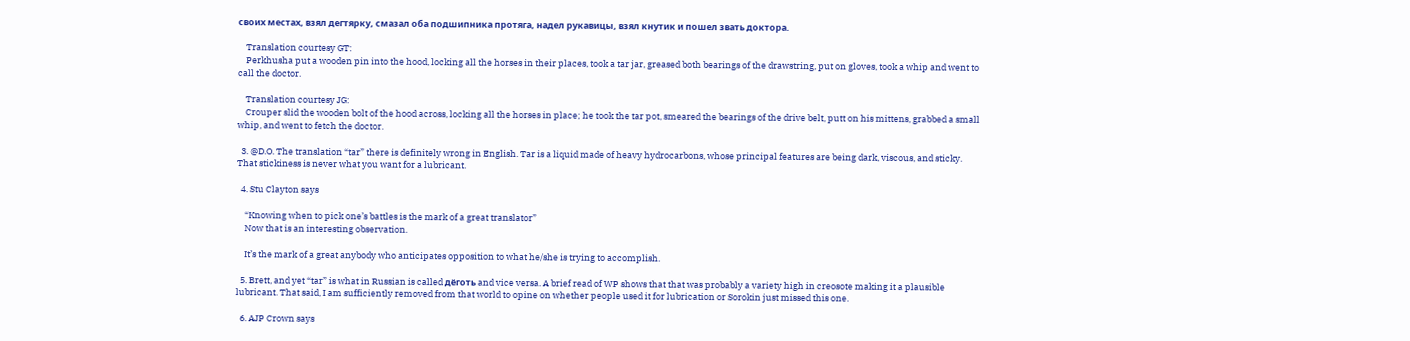своих местах, взял дегтярку, смазал оба подшипника протяга, надел рукавицы, взял кнутик и пошел звать доктора.

    Translation courtesy GT:
    Perkhusha put a wooden pin into the hood, locking all the horses in their places, took a tar jar, greased both bearings of the drawstring, put on gloves, took a whip and went to call the doctor.

    Translation courtesy JG:
    Crouper slid the wooden bolt of the hood across, locking all the horses in place; he took the tar pot, smeared the bearings of the drive belt, putt on his mittens, grabbed a small whip, and went to fetch the doctor.

  3. @D.O. The translation “tar” there is definitely wrong in English. Tar is a liquid made of heavy hydrocarbons, whose principal features are being dark, viscous, and sticky. That stickiness is never what you want for a lubricant.

  4. Stu Clayton says

    “Knowing when to pick one’s battles is the mark of a great translator”
    Now that is an interesting observation.

    It’s the mark of a great anybody who anticipates opposition to what he/she is trying to accomplish.

  5. Brett, and yet “tar” is what in Russian is called дёготь and vice versa. A brief read of WP shows that that was probably a variety high in creosote making it a plausible lubricant. That said, I am sufficiently removed from that world to opine on whether people used it for lubrication or Sorokin just missed this one.

  6. AJP Crown says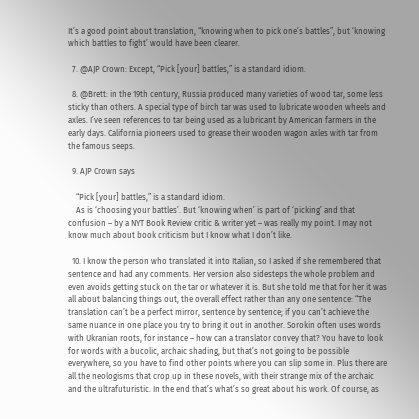It’s a good point about translation, “knowing when to pick one’s battles”, but ‘knowing which battles to fight’ would have been clearer.

  7. @AJP Crown: Except, “Pick [your] battles,” is a standard idiom.

  8. @Brett: in the 19th century, Russia produced many varieties of wood tar, some less sticky than others. A special type of birch tar was used to lubricate wooden wheels and axles. I’ve seen references to tar being used as a lubricant by American farmers in the early days. California pioneers used to grease their wooden wagon axles with tar from the famous seeps.

  9. AJP Crown says

    “Pick [your] battles,” is a standard idiom.
    As is ‘choosing your battles’. But ‘knowing when’ is part of ‘picking’ and that confusion – by a NYT Book Review critic & writer yet – was really my point. I may not know much about book criticism but I know what I don’t like.

  10. I know the person who translated it into Italian, so I asked if she remembered that sentence and had any comments. Her version also sidesteps the whole problem and even avoids getting stuck on the tar or whatever it is. But she told me that for her it was all about balancing things out, the overall effect rather than any one sentence: “The translation can’t be a perfect mirror, sentence by sentence; if you can’t achieve the same nuance in one place you try to bring it out in another. Sorokin often uses words with Ukranian roots, for instance – how can a translator convey that? You have to look for words with a bucolic, archaic shading, but that’s not going to be possible everywhere, so you have to find other points where you can slip some in. Plus there are all the neologisms that crop up in these novels, with their strange mix of the archaic and the ultrafuturistic. In the end that’s what’s so great about his work. Of course, as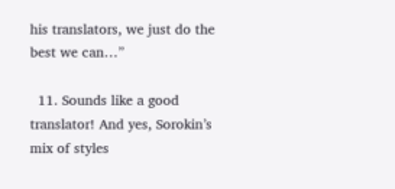his translators, we just do the best we can…”

  11. Sounds like a good translator! And yes, Sorokin’s mix of styles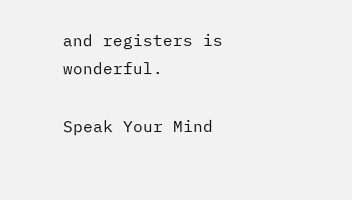and registers is wonderful.

Speak Your Mind